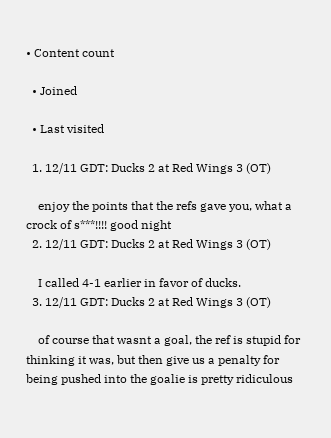• Content count

  • Joined

  • Last visited

  1. 12/11 GDT: Ducks 2 at Red Wings 3 (OT)

    enjoy the points that the refs gave you, what a crock of s***!!!! good night
  2. 12/11 GDT: Ducks 2 at Red Wings 3 (OT)

    I called 4-1 earlier in favor of ducks.
  3. 12/11 GDT: Ducks 2 at Red Wings 3 (OT)

    of course that wasnt a goal, the ref is stupid for thinking it was, but then give us a penalty for being pushed into the goalie is pretty ridiculous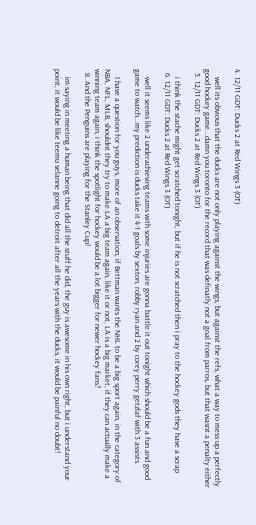4. 12/11 GDT: Ducks 2 at Red Wings 3 (OT)

    well its obvious that the ducks are not only playing against the wings, but against the refs, what a way to mess up a perfectly good hockey game...damn you toronto for the record that was definatly not a goal from parros, but that wasnt a penalty either
  5. 12/11 GDT: Ducks 2 at Red Wings 3 (OT)

    i think the stache might get scratched tonight, but if he is not scratched then i pray to the hockey gods they have a scrap
  6. 12/11 GDT: Ducks 2 at Red Wings 3 (OT)

    well it seems like 2 underachieving teams with some injuries are gonna battle it out tonight which should be a fun and good game to watch...my prediction is ducks take it 4-1 goals by sexton, robby ryan and 2 by corey perry getzlaf with 3 assists.

    I have a question for you guys, more of an observation, if Bettman wants the NHL to be a big sport again, in the category of NBA, NFL, MLB, shouldnt they try to make LA a big team again, like it or not, LA is a big market, if they can actually make a winning team again, i think the spotlight for hockey would be a lot bigger for newer hockey fans?
  8. And the Penguins are playing for the Stanley Cup!

    im saying in meeting a human being that did all the stuff he did, the guy is awesome in his own right, but i understand your point, it would be like teemu selanne going to detroit after all the years with the ducks, it would be painful no doubt!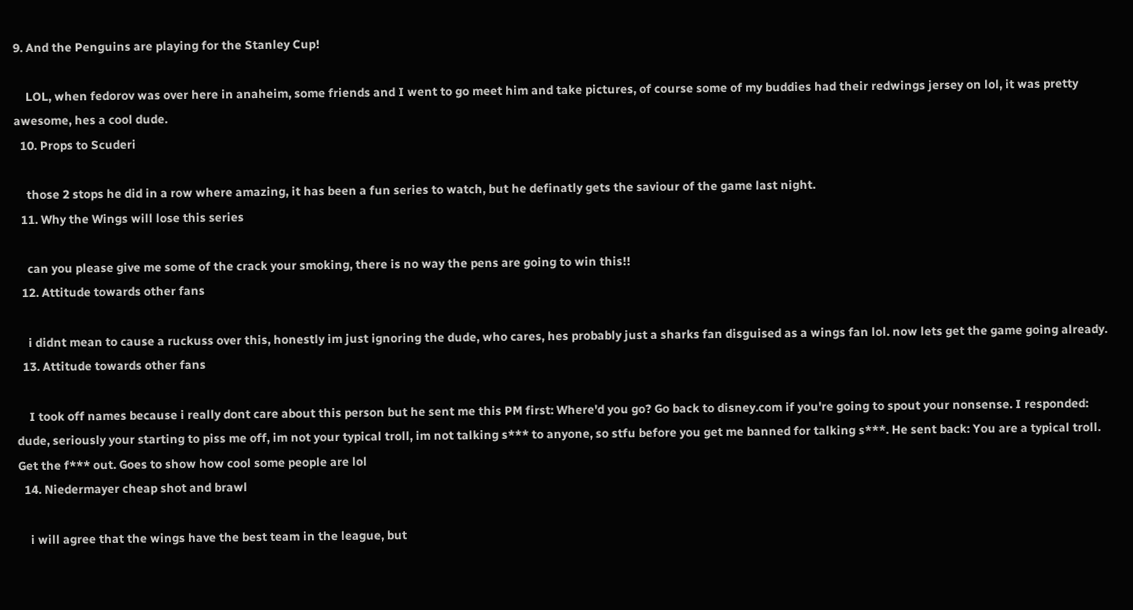9. And the Penguins are playing for the Stanley Cup!

    LOL, when fedorov was over here in anaheim, some friends and I went to go meet him and take pictures, of course some of my buddies had their redwings jersey on lol, it was pretty awesome, hes a cool dude.
  10. Props to Scuderi

    those 2 stops he did in a row where amazing, it has been a fun series to watch, but he definatly gets the saviour of the game last night.
  11. Why the Wings will lose this series

    can you please give me some of the crack your smoking, there is no way the pens are going to win this!!
  12. Attitude towards other fans

    i didnt mean to cause a ruckuss over this, honestly im just ignoring the dude, who cares, hes probably just a sharks fan disguised as a wings fan lol. now lets get the game going already.
  13. Attitude towards other fans

    I took off names because i really dont care about this person but he sent me this PM first: Where'd you go? Go back to disney.com if you're going to spout your nonsense. I responded: dude, seriously your starting to piss me off, im not your typical troll, im not talking s*** to anyone, so stfu before you get me banned for talking s***. He sent back: You are a typical troll. Get the f*** out. Goes to show how cool some people are lol
  14. Niedermayer cheap shot and brawl

    i will agree that the wings have the best team in the league, but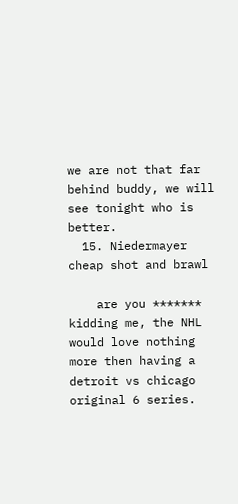we are not that far behind buddy, we will see tonight who is better.
  15. Niedermayer cheap shot and brawl

    are you ******* kidding me, the NHL would love nothing more then having a detroit vs chicago original 6 series.